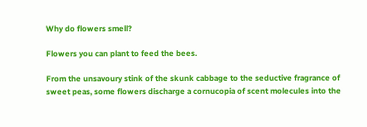Why do flowers smell?

Flowers you can plant to feed the bees.

From the unsavoury stink of the skunk cabbage to the seductive fragrance of sweet peas, some flowers discharge a cornucopia of scent molecules into the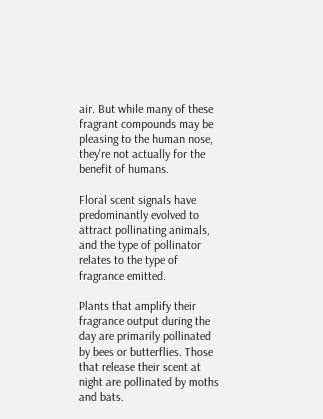air. But while many of these fragrant compounds may be pleasing to the human nose, they're not actually for the benefit of humans.

Floral scent signals have predominantly evolved to attract pollinating animals, and the type of pollinator relates to the type of fragrance emitted.

Plants that amplify their fragrance output during the day are primarily pollinated by bees or butterflies. Those that release their scent at night are pollinated by moths and bats.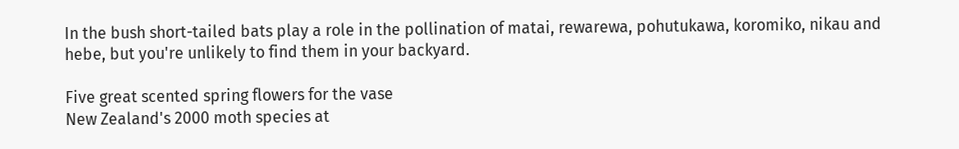In the bush short-tailed bats play a role in the pollination of matai, rewarewa, pohutukawa, koromiko, nikau and hebe, but you're unlikely to find them in your backyard.

Five great scented spring flowers for the vase
New Zealand's 2000 moth species at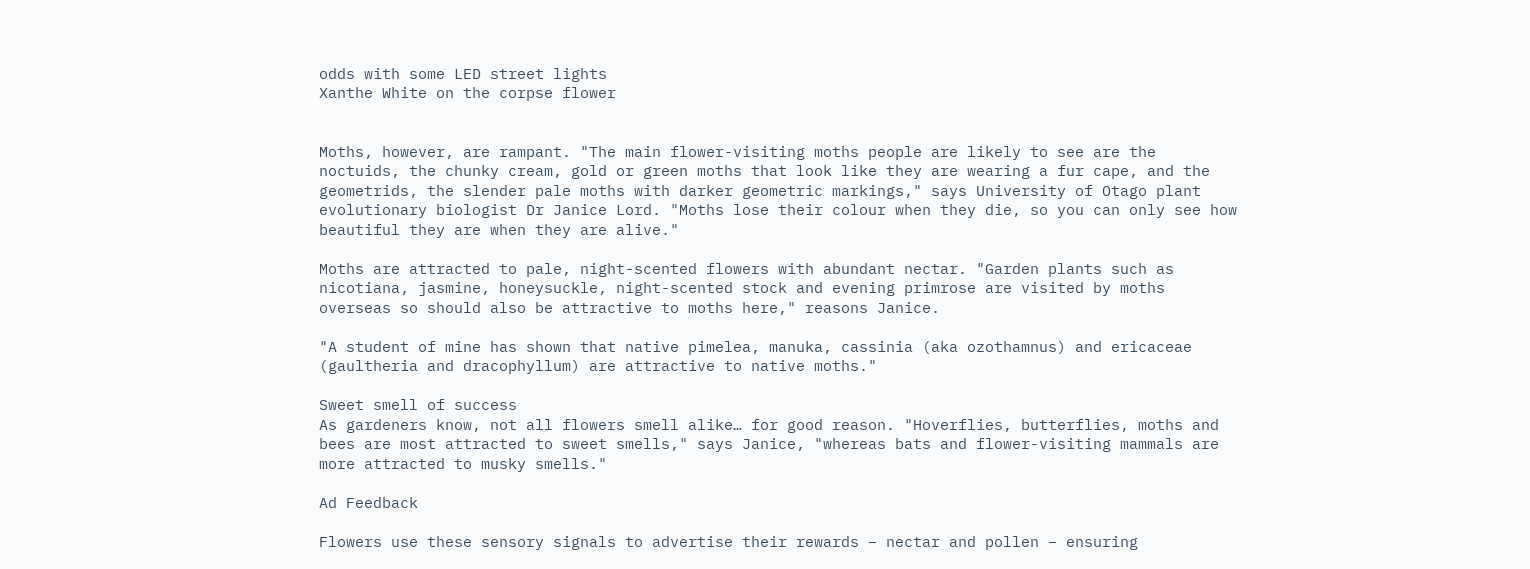odds with some LED street lights
Xanthe White on the corpse flower


Moths, however, are rampant. "The main flower-visiting moths people are likely to see are the noctuids, the chunky cream, gold or green moths that look like they are wearing a fur cape, and the geometrids, the slender pale moths with darker geometric markings," says University of Otago plant evolutionary biologist Dr Janice Lord. "Moths lose their colour when they die, so you can only see how beautiful they are when they are alive."

Moths are attracted to pale, night-scented flowers with abundant nectar. "Garden plants such as nicotiana, jasmine, honeysuckle, night-scented stock and evening primrose are visited by moths overseas so should also be attractive to moths here," reasons Janice.

"A student of mine has shown that native pimelea, manuka, cassinia (aka ozothamnus) and ericaceae (gaultheria and dracophyllum) are attractive to native moths."

Sweet smell of success
As gardeners know, not all flowers smell alike… for good reason. "Hoverflies, butterflies, moths and bees are most attracted to sweet smells," says Janice, "whereas bats and flower-visiting mammals are more attracted to musky smells."

Ad Feedback

Flowers use these sensory signals to advertise their rewards – nectar and pollen – ensuring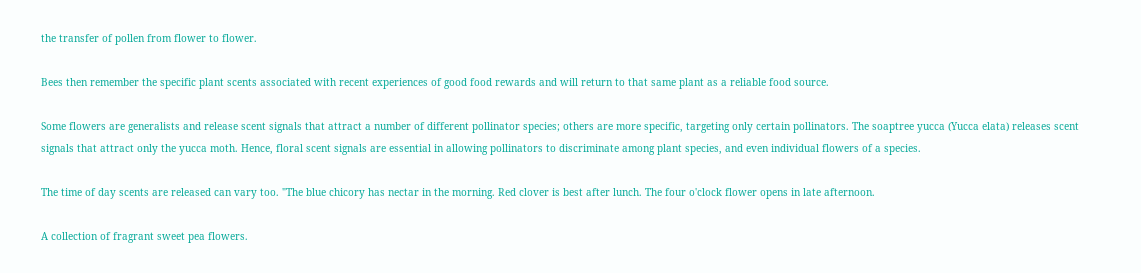the transfer of pollen from flower to flower.

Bees then remember the specific plant scents associated with recent experiences of good food rewards and will return to that same plant as a reliable food source.

Some flowers are generalists and release scent signals that attract a number of different pollinator species; others are more specific, targeting only certain pollinators. The soaptree yucca (Yucca elata) releases scent signals that attract only the yucca moth. Hence, floral scent signals are essential in allowing pollinators to discriminate among plant species, and even individual flowers of a species.

The time of day scents are released can vary too. "The blue chicory has nectar in the morning. Red clover is best after lunch. The four o'clock flower opens in late afternoon.

A collection of fragrant sweet pea flowers.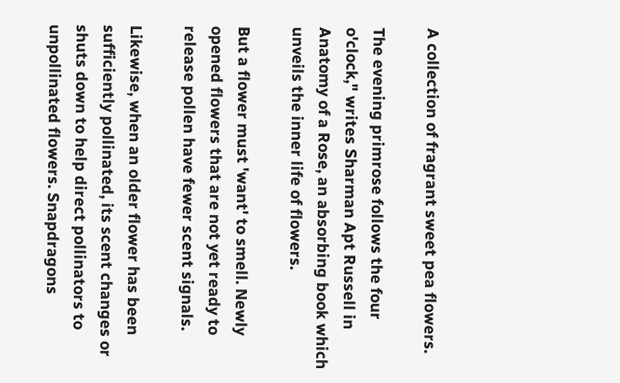A collection of fragrant sweet pea flowers.

The evening primrose follows the four o'clock," writes Sharman Apt Russell in Anatomy of a Rose, an absorbing book which unveils the inner life of flowers.

But a flower must 'want' to smell. Newly opened flowers that are not yet ready to release pollen have fewer scent signals.

Likewise, when an older flower has been sufficiently pollinated, its scent changes or shuts down to help direct pollinators to unpollinated flowers. Snapdragons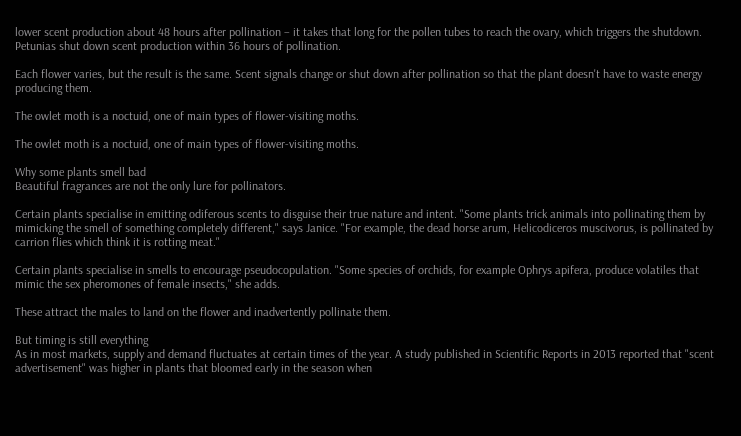lower scent production about 48 hours after pollination – it takes that long for the pollen tubes to reach the ovary, which triggers the shutdown. Petunias shut down scent production within 36 hours of pollination.

Each flower varies, but the result is the same. Scent signals change or shut down after pollination so that the plant doesn't have to waste energy producing them.

The owlet moth is a noctuid, one of main types of flower-visiting moths.

The owlet moth is a noctuid, one of main types of flower-visiting moths.

Why some plants smell bad
Beautiful fragrances are not the only lure for pollinators.

Certain plants specialise in emitting odiferous scents to disguise their true nature and intent. "Some plants trick animals into pollinating them by mimicking the smell of something completely different," says Janice. "For example, the dead horse arum, Helicodiceros muscivorus, is pollinated by carrion flies which think it is rotting meat."

Certain plants specialise in smells to encourage pseudocopulation. "Some species of orchids, for example Ophrys apifera, produce volatiles that mimic the sex pheromones of female insects," she adds.

These attract the males to land on the flower and inadvertently pollinate them.

But timing is still everything
As in most markets, supply and demand fluctuates at certain times of the year. A study published in Scientific Reports in 2013 reported that "scent advertisement" was higher in plants that bloomed early in the season when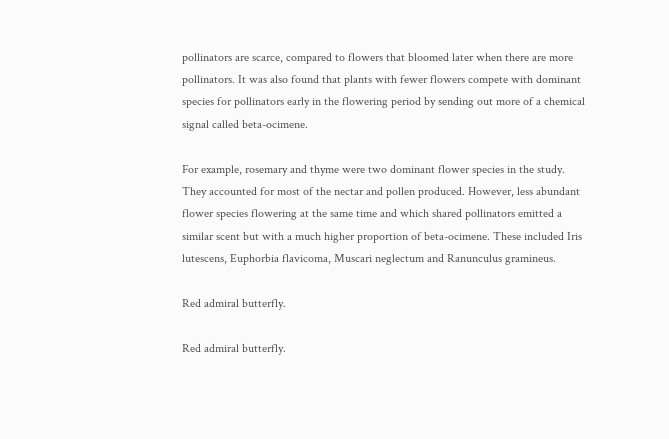pollinators are scarce, compared to flowers that bloomed later when there are more pollinators. It was also found that plants with fewer flowers compete with dominant species for pollinators early in the flowering period by sending out more of a chemical signal called beta-ocimene.

For example, rosemary and thyme were two dominant flower species in the study. They accounted for most of the nectar and pollen produced. However, less abundant flower species flowering at the same time and which shared pollinators emitted a similar scent but with a much higher proportion of beta-ocimene. These included Iris lutescens, Euphorbia flavicoma, Muscari neglectum and Ranunculus gramineus.

Red admiral butterfly.

Red admiral butterfly.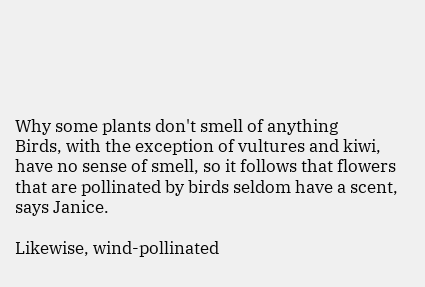Why some plants don't smell of anything
Birds, with the exception of vultures and kiwi, have no sense of smell, so it follows that flowers that are pollinated by birds seldom have a scent, says Janice.

Likewise, wind-pollinated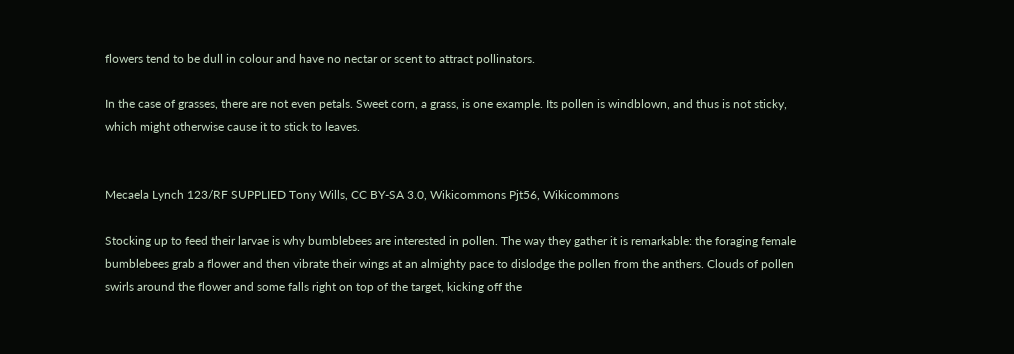flowers tend to be dull in colour and have no nectar or scent to attract pollinators.

In the case of grasses, there are not even petals. Sweet corn, a grass, is one example. Its pollen is windblown, and thus is not sticky, which might otherwise cause it to stick to leaves.


Mecaela Lynch 123/RF SUPPLIED Tony Wills, CC BY-SA 3.0, Wikicommons Pjt56, Wikicommons

Stocking up to feed their larvae is why bumblebees are interested in pollen. The way they gather it is remarkable: the foraging female bumblebees grab a flower and then vibrate their wings at an almighty pace to dislodge the pollen from the anthers. Clouds of pollen swirls around the flower and some falls right on top of the target, kicking off the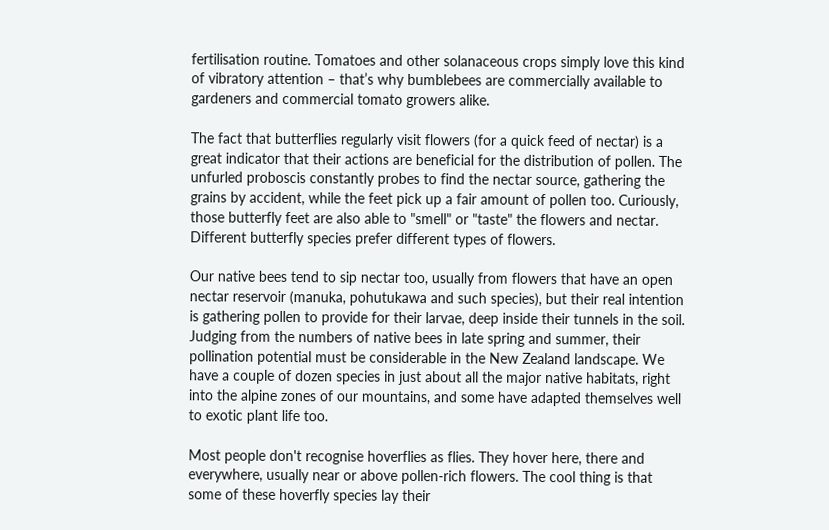fertilisation routine. Tomatoes and other solanaceous crops simply love this kind of vibratory attention – that’s why bumblebees are commercially available to gardeners and commercial tomato growers alike.

The fact that butterflies regularly visit flowers (for a quick feed of nectar) is a great indicator that their actions are beneficial for the distribution of pollen. The unfurled proboscis constantly probes to find the nectar source, gathering the grains by accident, while the feet pick up a fair amount of pollen too. Curiously, those butterfly feet are also able to "smell" or "taste" the flowers and nectar. Different butterfly species prefer different types of flowers.

Our native bees tend to sip nectar too, usually from flowers that have an open nectar reservoir (manuka, pohutukawa and such species), but their real intention is gathering pollen to provide for their larvae, deep inside their tunnels in the soil. Judging from the numbers of native bees in late spring and summer, their pollination potential must be considerable in the New Zealand landscape. We have a couple of dozen species in just about all the major native habitats, right into the alpine zones of our mountains, and some have adapted themselves well to exotic plant life too.

Most people don't recognise hoverflies as flies. They hover here, there and everywhere, usually near or above pollen-rich flowers. The cool thing is that some of these hoverfly species lay their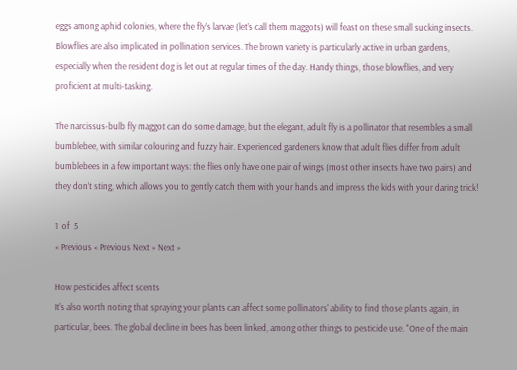eggs among aphid colonies, where the fly’s larvae (let’s call them maggots) will feast on these small sucking insects. Blowflies are also implicated in pollination services. The brown variety is particularly active in urban gardens, especially when the resident dog is let out at regular times of the day. Handy things, those blowflies, and very proficient at multi-tasking.

The narcissus-bulb fly maggot can do some damage, but the elegant, adult fly is a pollinator that resembles a small bumblebee, with similar colouring and fuzzy hair. Experienced gardeners know that adult flies differ from adult bumblebees in a few important ways: the flies only have one pair of wings (most other insects have two pairs) and they don’t sting, which allows you to gently catch them with your hands and impress the kids with your daring trick!

1  of  5
« Previous « Previous Next » Next »

How pesticides affect scents
It's also worth noting that spraying your plants can affect some pollinators' ability to find those plants again, in particular, bees. The global decline in bees has been linked, among other things to pesticide use. "One of the main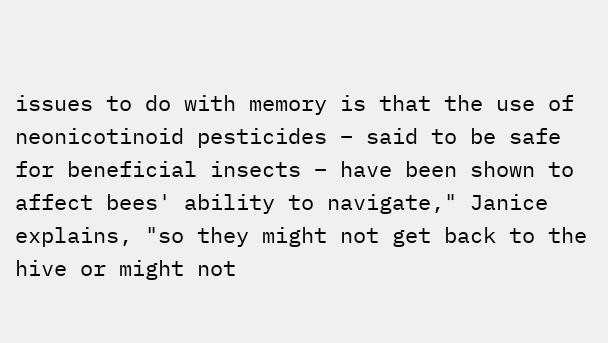issues to do with memory is that the use of neonicotinoid pesticides – said to be safe for beneficial insects – have been shown to affect bees' ability to navigate," Janice explains, "so they might not get back to the hive or might not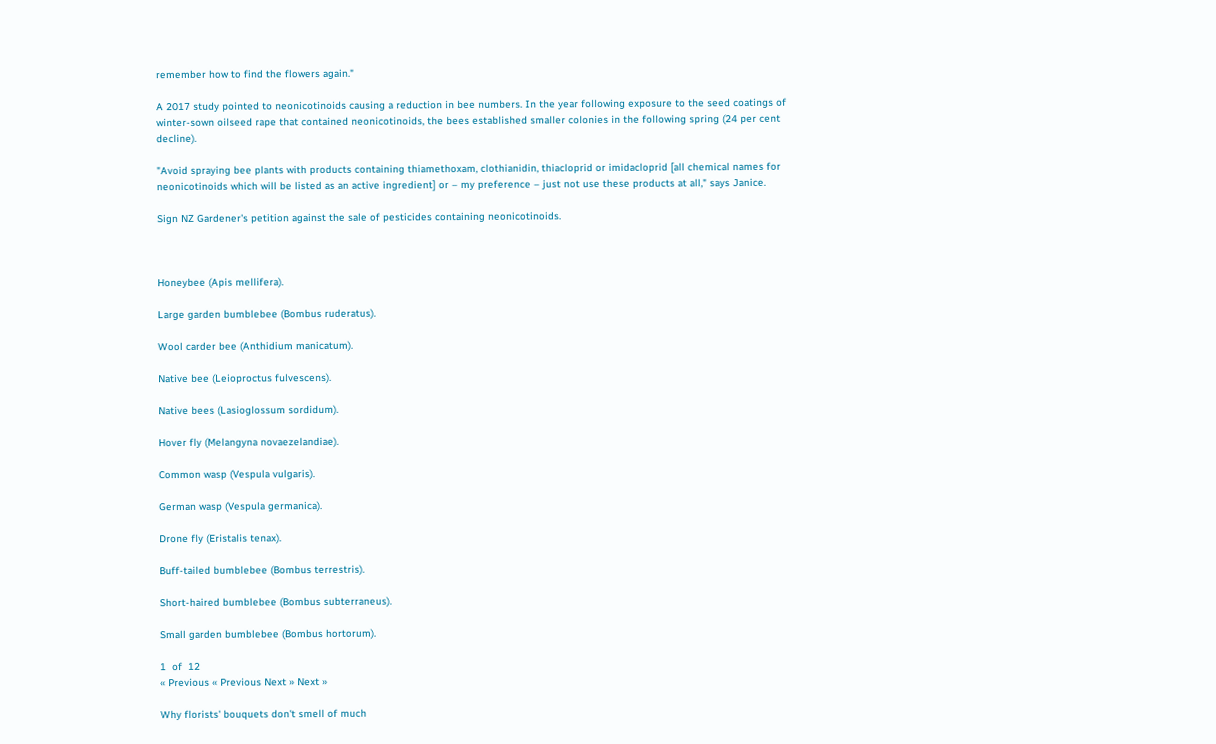remember how to find the flowers again."

A 2017 study pointed to neonicotinoids causing a reduction in bee numbers. In the year following exposure to the seed coatings of winter-sown oilseed rape that contained neonicotinoids, the bees established smaller colonies in the following spring (24 per cent decline).

"Avoid spraying bee plants with products containing thiamethoxam, clothianidin, thiacloprid or imidacloprid [all chemical names for neonicotinoids which will be listed as an active ingredient] or – my preference – just not use these products at all," says Janice.

Sign NZ Gardener's petition against the sale of pesticides containing neonicotinoids.



Honeybee (Apis mellifera).

Large garden bumblebee (Bombus ruderatus).

Wool carder bee (Anthidium manicatum).

Native bee (Leioproctus fulvescens).

Native bees (Lasioglossum sordidum).

Hover fly (Melangyna novaezelandiae).

Common wasp (Vespula vulgaris).

German wasp (Vespula germanica).

Drone fly (Eristalis tenax).

Buff-tailed bumblebee (Bombus terrestris).

Short-haired bumblebee (Bombus subterraneus).

Small garden bumblebee (Bombus hortorum).

1  of  12
« Previous « Previous Next » Next »

Why florists' bouquets don't smell of much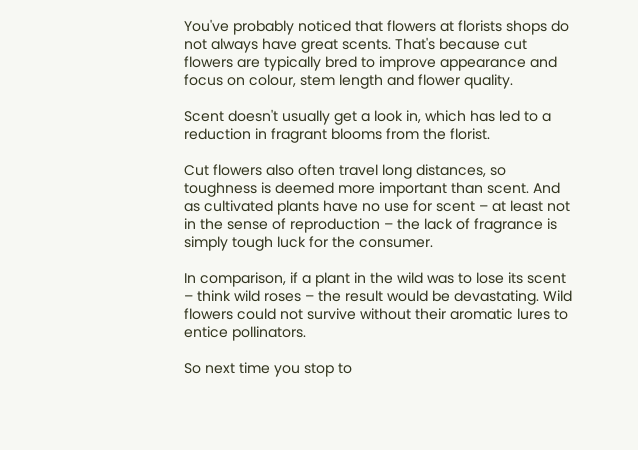You've probably noticed that flowers at florists shops do not always have great scents. That's because cut flowers are typically bred to improve appearance and focus on colour, stem length and flower quality.

Scent doesn't usually get a look in, which has led to a reduction in fragrant blooms from the florist.

Cut flowers also often travel long distances, so toughness is deemed more important than scent. And as cultivated plants have no use for scent – at least not in the sense of reproduction – the lack of fragrance is simply tough luck for the consumer.

In comparison, if a plant in the wild was to lose its scent – think wild roses – the result would be devastating. Wild flowers could not survive without their aromatic lures to entice pollinators.

So next time you stop to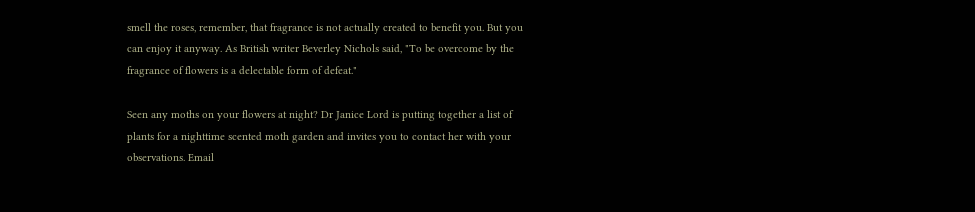smell the roses, remember, that fragrance is not actually created to benefit you. But you can enjoy it anyway. As British writer Beverley Nichols said, "To be overcome by the fragrance of flowers is a delectable form of defeat."

Seen any moths on your flowers at night? Dr Janice Lord is putting together a list of plants for a nighttime scented moth garden and invites you to contact her with your observations. Email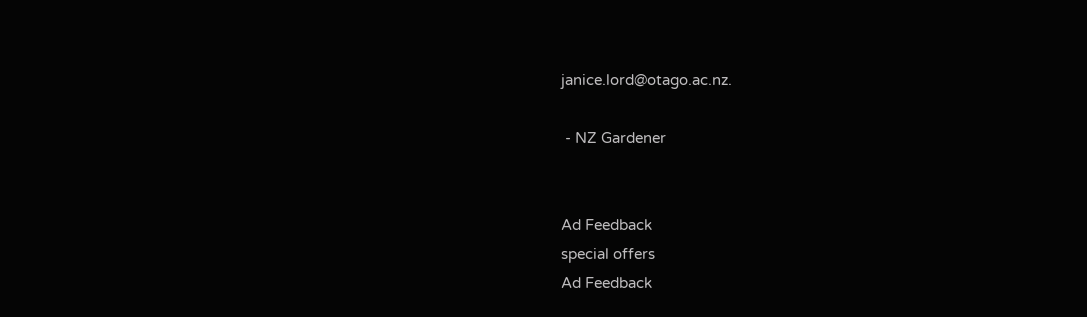janice.lord@otago.ac.nz.

 - NZ Gardener


Ad Feedback
special offers
Ad Feedback